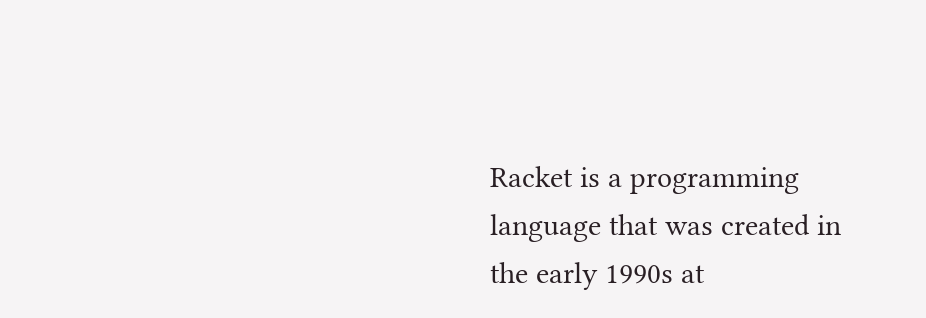Racket is a programming language that was created in the early 1990s at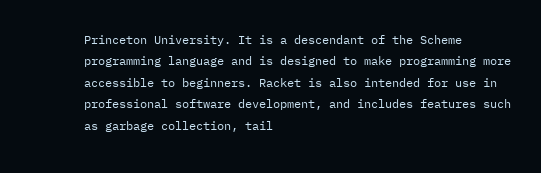Princeton University. It is a descendant of the Scheme programming language and is designed to make programming more accessible to beginners. Racket is also intended for use in professional software development, and includes features such as garbage collection, tail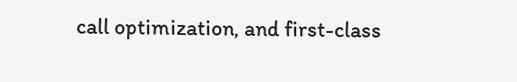call optimization, and first-class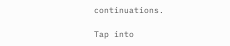continuations.

Tap into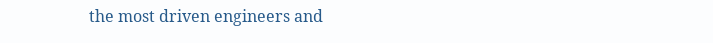the most driven engineers and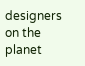designers on the planet